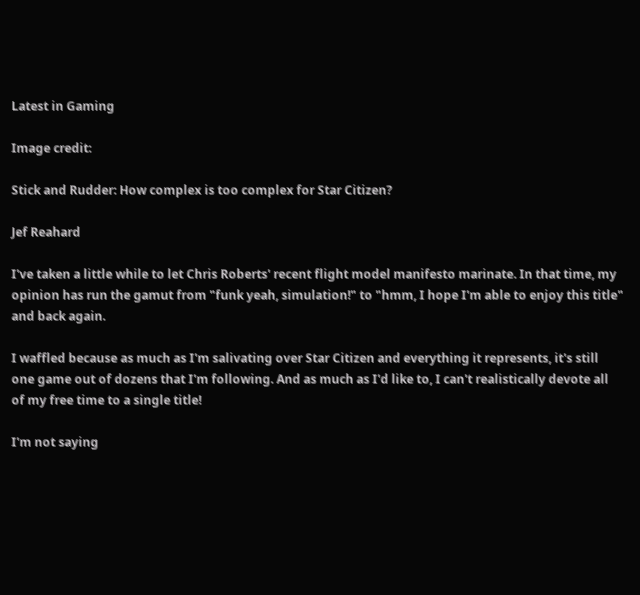Latest in Gaming

Image credit:

Stick and Rudder: How complex is too complex for Star Citizen?

Jef Reahard

I've taken a little while to let Chris Roberts' recent flight model manifesto marinate. In that time, my opinion has run the gamut from "funk yeah, simulation!" to "hmm, I hope I'm able to enjoy this title" and back again.

I waffled because as much as I'm salivating over Star Citizen and everything it represents, it's still one game out of dozens that I'm following. And as much as I'd like to, I can't realistically devote all of my free time to a single title!

I'm not saying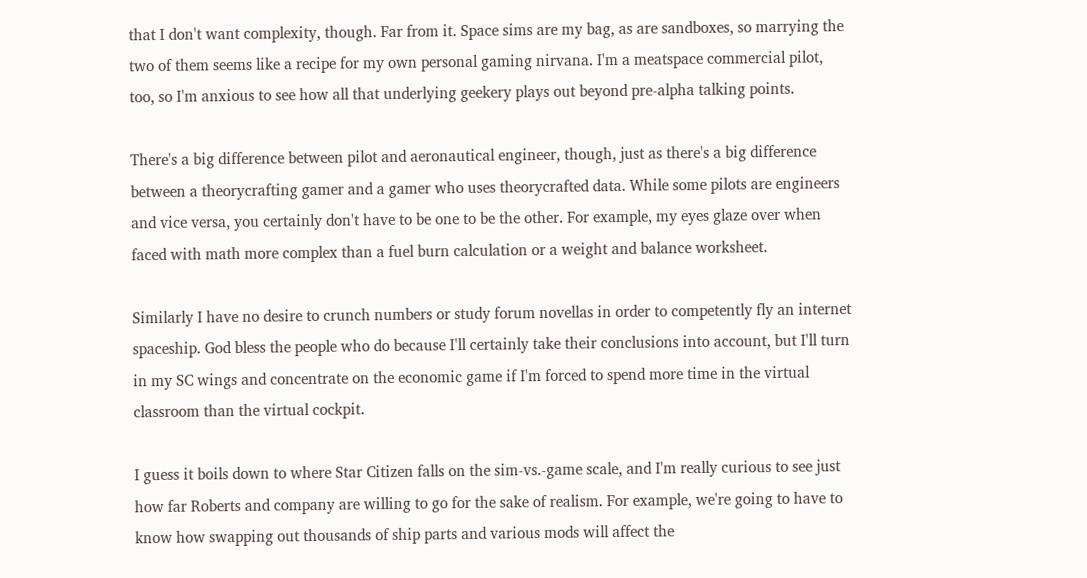that I don't want complexity, though. Far from it. Space sims are my bag, as are sandboxes, so marrying the two of them seems like a recipe for my own personal gaming nirvana. I'm a meatspace commercial pilot, too, so I'm anxious to see how all that underlying geekery plays out beyond pre-alpha talking points.

There's a big difference between pilot and aeronautical engineer, though, just as there's a big difference between a theorycrafting gamer and a gamer who uses theorycrafted data. While some pilots are engineers and vice versa, you certainly don't have to be one to be the other. For example, my eyes glaze over when faced with math more complex than a fuel burn calculation or a weight and balance worksheet.

Similarly I have no desire to crunch numbers or study forum novellas in order to competently fly an internet spaceship. God bless the people who do because I'll certainly take their conclusions into account, but I'll turn in my SC wings and concentrate on the economic game if I'm forced to spend more time in the virtual classroom than the virtual cockpit.

I guess it boils down to where Star Citizen falls on the sim-vs.-game scale, and I'm really curious to see just how far Roberts and company are willing to go for the sake of realism. For example, we're going to have to know how swapping out thousands of ship parts and various mods will affect the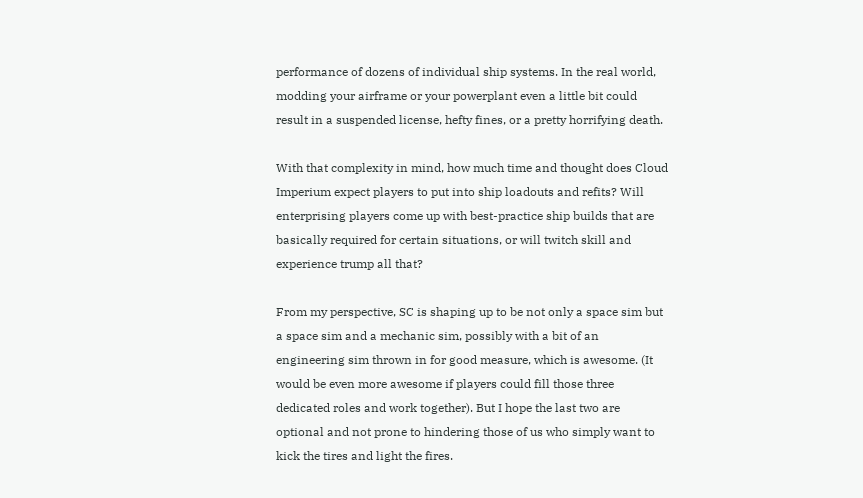performance of dozens of individual ship systems. In the real world, modding your airframe or your powerplant even a little bit could result in a suspended license, hefty fines, or a pretty horrifying death.

With that complexity in mind, how much time and thought does Cloud Imperium expect players to put into ship loadouts and refits? Will enterprising players come up with best-practice ship builds that are basically required for certain situations, or will twitch skill and experience trump all that?

From my perspective, SC is shaping up to be not only a space sim but a space sim and a mechanic sim, possibly with a bit of an engineering sim thrown in for good measure, which is awesome. (It would be even more awesome if players could fill those three dedicated roles and work together). But I hope the last two are optional and not prone to hindering those of us who simply want to kick the tires and light the fires.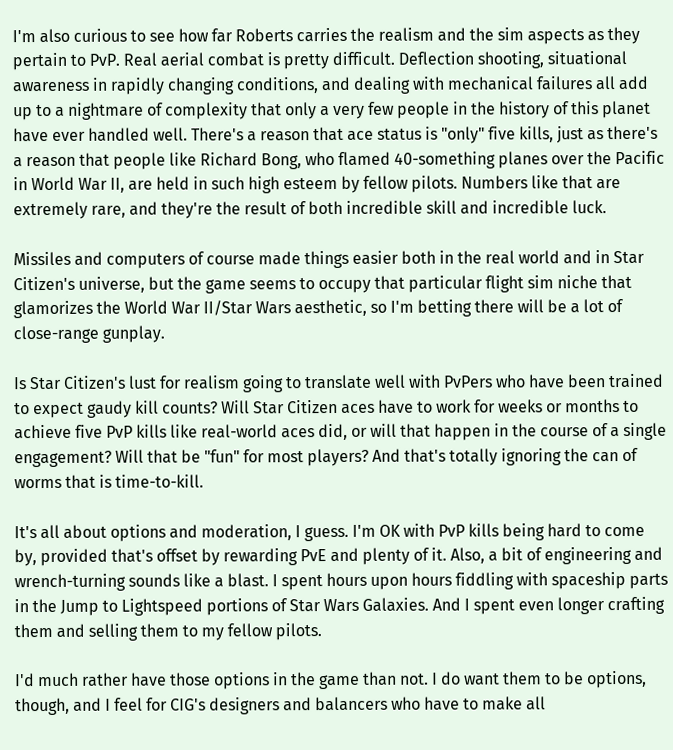I'm also curious to see how far Roberts carries the realism and the sim aspects as they pertain to PvP. Real aerial combat is pretty difficult. Deflection shooting, situational awareness in rapidly changing conditions, and dealing with mechanical failures all add up to a nightmare of complexity that only a very few people in the history of this planet have ever handled well. There's a reason that ace status is "only" five kills, just as there's a reason that people like Richard Bong, who flamed 40-something planes over the Pacific in World War II, are held in such high esteem by fellow pilots. Numbers like that are extremely rare, and they're the result of both incredible skill and incredible luck.

Missiles and computers of course made things easier both in the real world and in Star Citizen's universe, but the game seems to occupy that particular flight sim niche that glamorizes the World War II/Star Wars aesthetic, so I'm betting there will be a lot of close-range gunplay.

Is Star Citizen's lust for realism going to translate well with PvPers who have been trained to expect gaudy kill counts? Will Star Citizen aces have to work for weeks or months to achieve five PvP kills like real-world aces did, or will that happen in the course of a single engagement? Will that be "fun" for most players? And that's totally ignoring the can of worms that is time-to-kill.

It's all about options and moderation, I guess. I'm OK with PvP kills being hard to come by, provided that's offset by rewarding PvE and plenty of it. Also, a bit of engineering and wrench-turning sounds like a blast. I spent hours upon hours fiddling with spaceship parts in the Jump to Lightspeed portions of Star Wars Galaxies. And I spent even longer crafting them and selling them to my fellow pilots.

I'd much rather have those options in the game than not. I do want them to be options, though, and I feel for CIG's designers and balancers who have to make all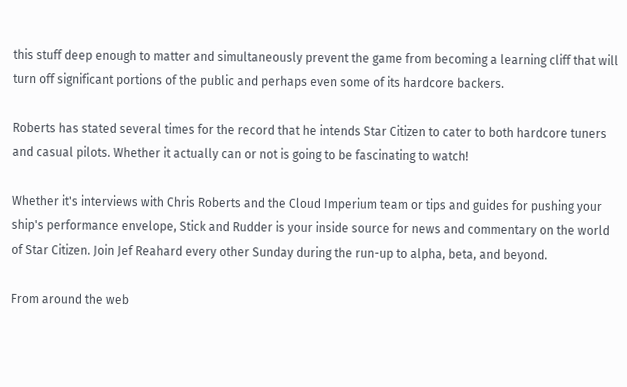this stuff deep enough to matter and simultaneously prevent the game from becoming a learning cliff that will turn off significant portions of the public and perhaps even some of its hardcore backers.

Roberts has stated several times for the record that he intends Star Citizen to cater to both hardcore tuners and casual pilots. Whether it actually can or not is going to be fascinating to watch!

Whether it's interviews with Chris Roberts and the Cloud Imperium team or tips and guides for pushing your ship's performance envelope, Stick and Rudder is your inside source for news and commentary on the world of Star Citizen. Join Jef Reahard every other Sunday during the run-up to alpha, beta, and beyond.

From around the web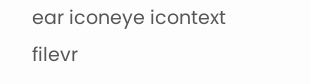ear iconeye icontext filevr